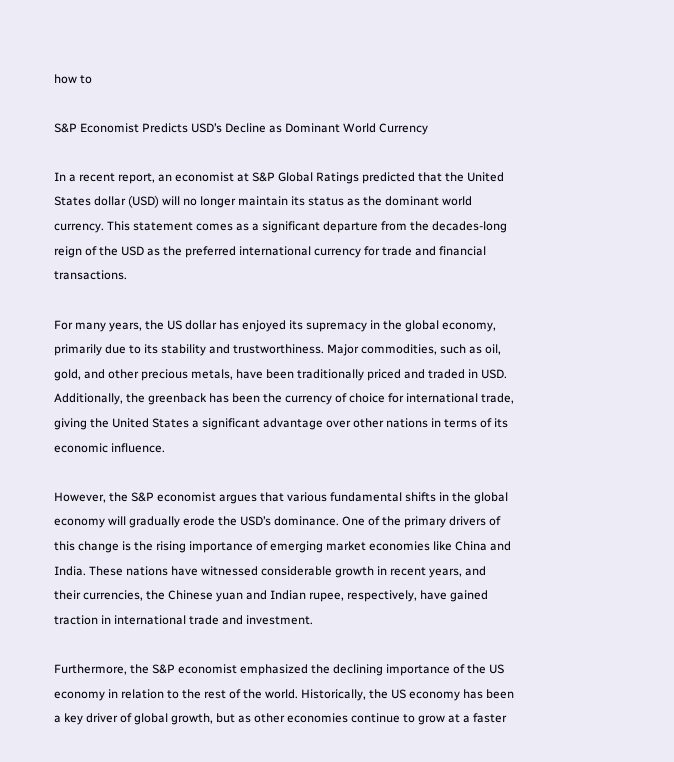how to

S&P Economist Predicts USD’s Decline as Dominant World Currency

In a recent report, an economist at S&P Global Ratings predicted that the United States dollar (USD) will no longer maintain its status as the dominant world currency. This statement comes as a significant departure from the decades-long reign of the USD as the preferred international currency for trade and financial transactions.

For many years, the US dollar has enjoyed its supremacy in the global economy, primarily due to its stability and trustworthiness. Major commodities, such as oil, gold, and other precious metals, have been traditionally priced and traded in USD. Additionally, the greenback has been the currency of choice for international trade, giving the United States a significant advantage over other nations in terms of its economic influence.

However, the S&P economist argues that various fundamental shifts in the global economy will gradually erode the USD’s dominance. One of the primary drivers of this change is the rising importance of emerging market economies like China and India. These nations have witnessed considerable growth in recent years, and their currencies, the Chinese yuan and Indian rupee, respectively, have gained traction in international trade and investment.

Furthermore, the S&P economist emphasized the declining importance of the US economy in relation to the rest of the world. Historically, the US economy has been a key driver of global growth, but as other economies continue to grow at a faster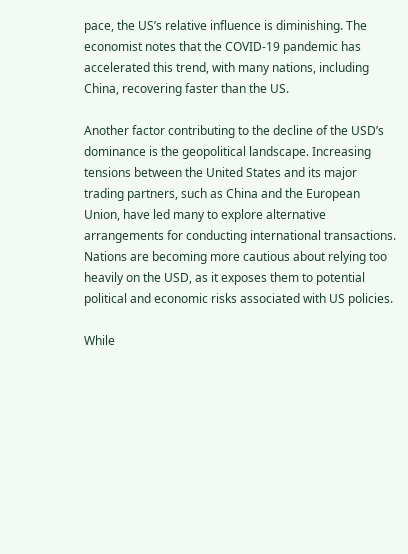pace, the US’s relative influence is diminishing. The economist notes that the COVID-19 pandemic has accelerated this trend, with many nations, including China, recovering faster than the US.

Another factor contributing to the decline of the USD’s dominance is the geopolitical landscape. Increasing tensions between the United States and its major trading partners, such as China and the European Union, have led many to explore alternative arrangements for conducting international transactions. Nations are becoming more cautious about relying too heavily on the USD, as it exposes them to potential political and economic risks associated with US policies.

While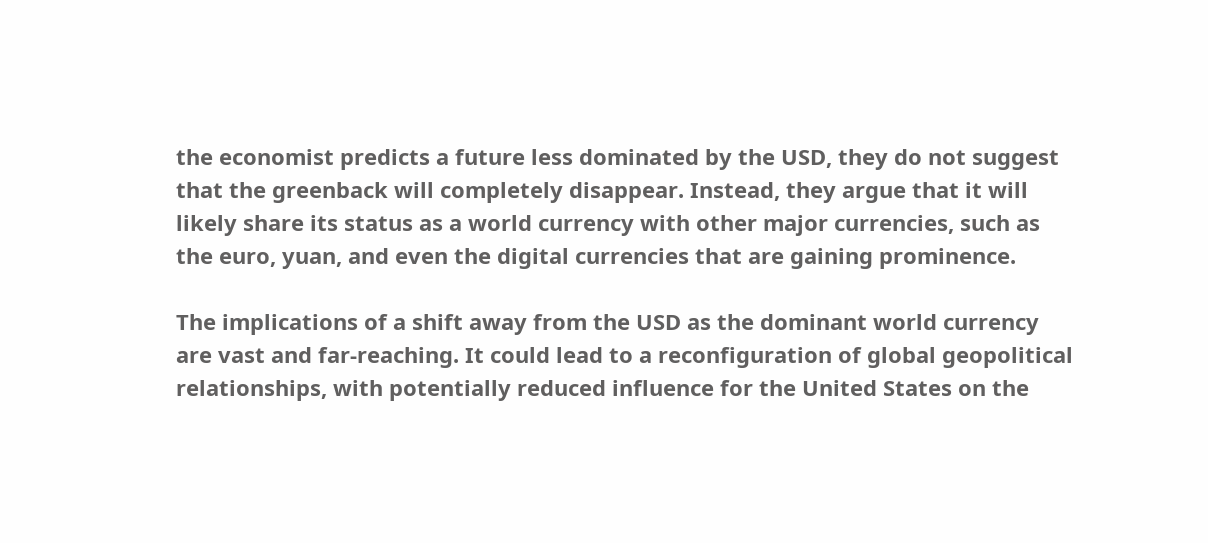the economist predicts a future less dominated by the USD, they do not suggest that the greenback will completely disappear. Instead, they argue that it will likely share its status as a world currency with other major currencies, such as the euro, yuan, and even the digital currencies that are gaining prominence.

The implications of a shift away from the USD as the dominant world currency are vast and far-reaching. It could lead to a reconfiguration of global geopolitical relationships, with potentially reduced influence for the United States on the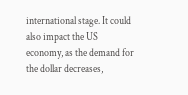international stage. It could also impact the US economy, as the demand for the dollar decreases,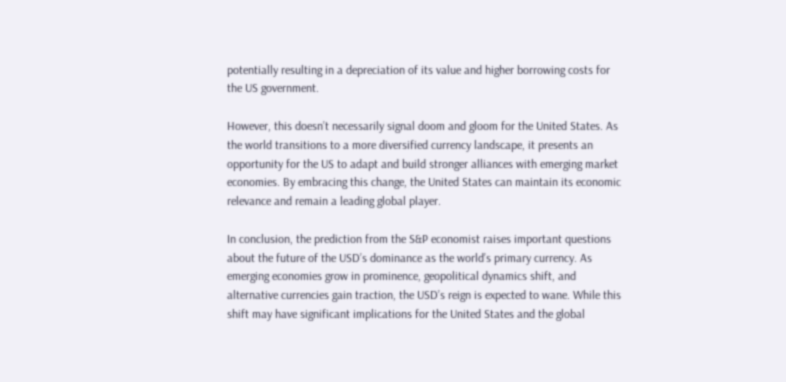potentially resulting in a depreciation of its value and higher borrowing costs for the US government.

However, this doesn’t necessarily signal doom and gloom for the United States. As the world transitions to a more diversified currency landscape, it presents an opportunity for the US to adapt and build stronger alliances with emerging market economies. By embracing this change, the United States can maintain its economic relevance and remain a leading global player.

In conclusion, the prediction from the S&P economist raises important questions about the future of the USD’s dominance as the world’s primary currency. As emerging economies grow in prominence, geopolitical dynamics shift, and alternative currencies gain traction, the USD’s reign is expected to wane. While this shift may have significant implications for the United States and the global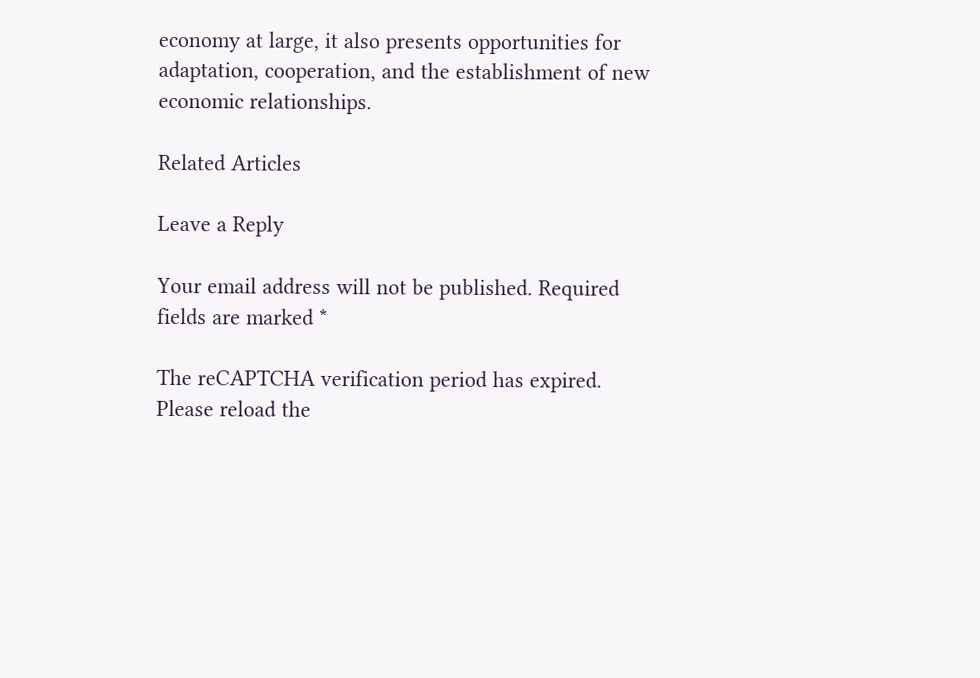economy at large, it also presents opportunities for adaptation, cooperation, and the establishment of new economic relationships.

Related Articles

Leave a Reply

Your email address will not be published. Required fields are marked *

The reCAPTCHA verification period has expired. Please reload the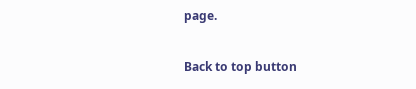page.

Back to top button